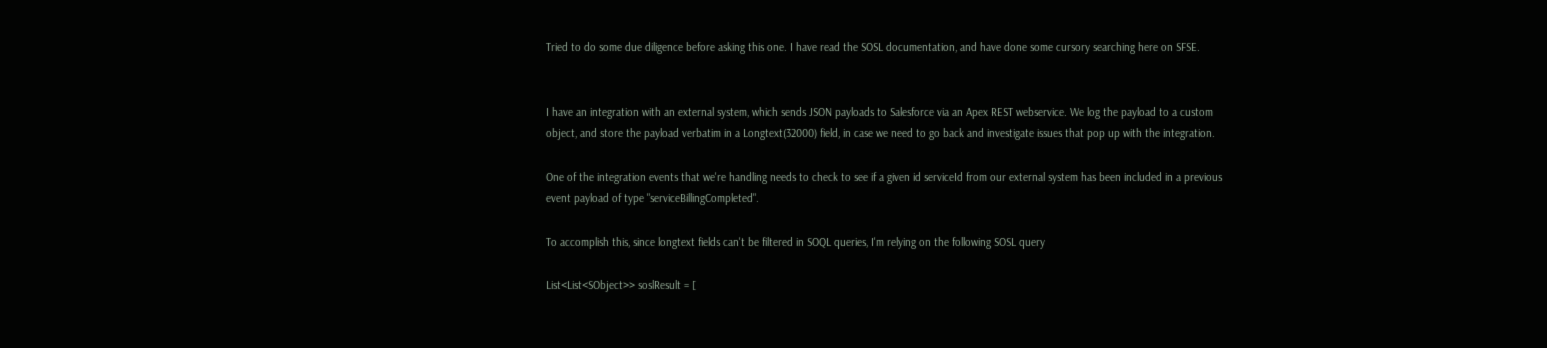Tried to do some due diligence before asking this one. I have read the SOSL documentation, and have done some cursory searching here on SFSE.


I have an integration with an external system, which sends JSON payloads to Salesforce via an Apex REST webservice. We log the payload to a custom object, and store the payload verbatim in a Longtext(32000) field, in case we need to go back and investigate issues that pop up with the integration.

One of the integration events that we're handling needs to check to see if a given id serviceId from our external system has been included in a previous event payload of type "serviceBillingCompleted".

To accomplish this, since longtext fields can't be filtered in SOQL queries, I'm relying on the following SOSL query

List<List<SObject>> soslResult = [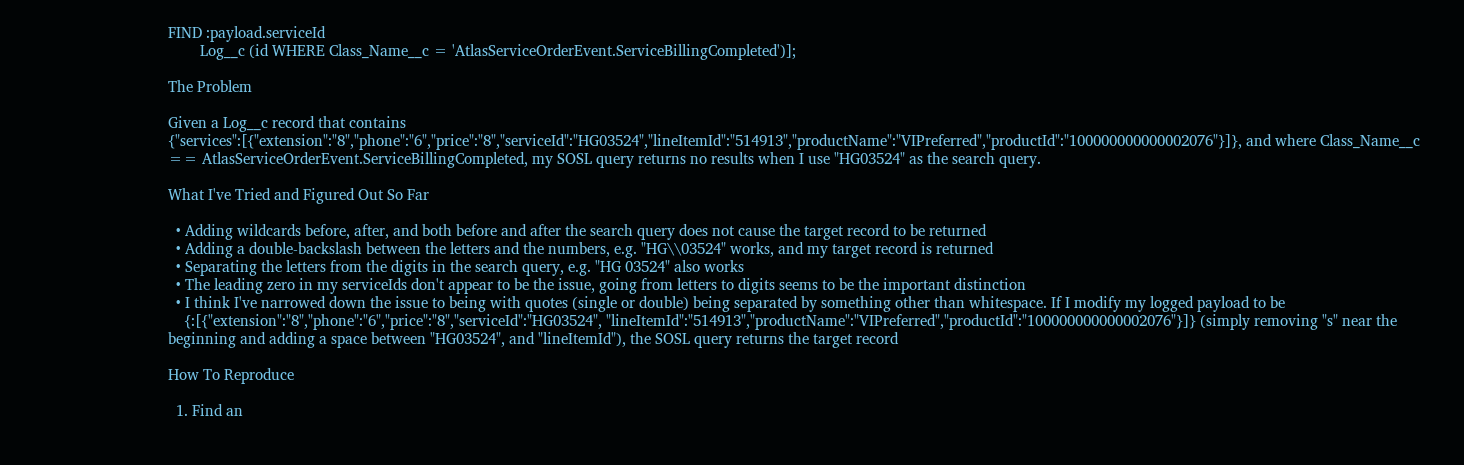FIND :payload.serviceId
        Log__c (id WHERE Class_Name__c = 'AtlasServiceOrderEvent.ServiceBillingCompleted')];

The Problem

Given a Log__c record that contains {"services":[{"extension":"8","phone":"6","price":"8","serviceId":"HG03524","lineItemId":"514913","productName":"VIPreferred","productId":"100000000000002076"}]}, and where Class_Name__c == AtlasServiceOrderEvent.ServiceBillingCompleted, my SOSL query returns no results when I use "HG03524" as the search query.

What I've Tried and Figured Out So Far

  • Adding wildcards before, after, and both before and after the search query does not cause the target record to be returned
  • Adding a double-backslash between the letters and the numbers, e.g. "HG\\03524" works, and my target record is returned
  • Separating the letters from the digits in the search query, e.g. "HG 03524" also works
  • The leading zero in my serviceIds don't appear to be the issue, going from letters to digits seems to be the important distinction
  • I think I've narrowed down the issue to being with quotes (single or double) being separated by something other than whitespace. If I modify my logged payload to be
    {:[{"extension":"8","phone":"6","price":"8","serviceId":"HG03524", "lineItemId":"514913","productName":"VIPreferred","productId":"100000000000002076"}]} (simply removing "s" near the beginning and adding a space between "HG03524", and "lineItemId"), the SOSL query returns the target record

How To Reproduce

  1. Find an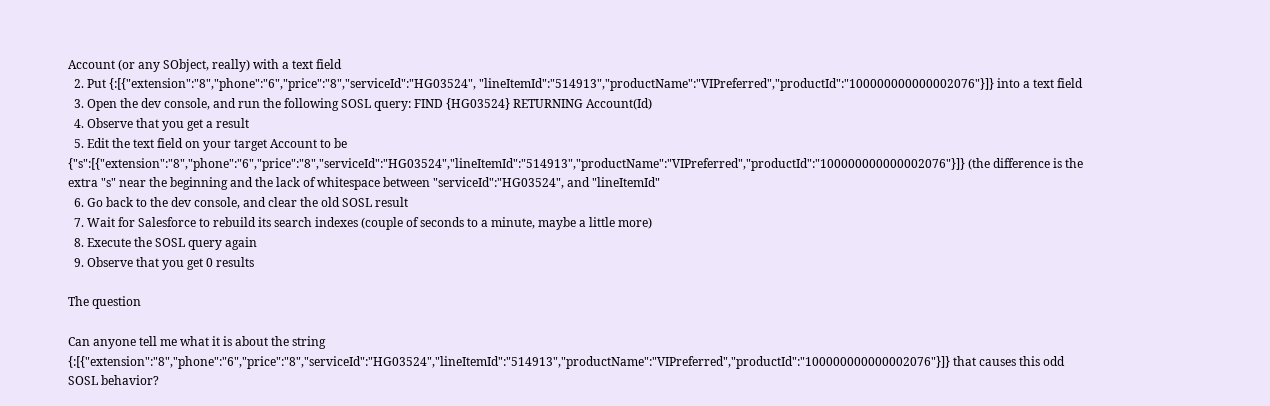Account (or any SObject, really) with a text field
  2. Put {:[{"extension":"8","phone":"6","price":"8","serviceId":"HG03524", "lineItemId":"514913","productName":"VIPreferred","productId":"100000000000002076"}]} into a text field
  3. Open the dev console, and run the following SOSL query: FIND {HG03524} RETURNING Account(Id)
  4. Observe that you get a result
  5. Edit the text field on your target Account to be {"s":[{"extension":"8","phone":"6","price":"8","serviceId":"HG03524","lineItemId":"514913","productName":"VIPreferred","productId":"100000000000002076"}]} (the difference is the extra "s" near the beginning and the lack of whitespace between "serviceId":"HG03524", and "lineItemId"
  6. Go back to the dev console, and clear the old SOSL result
  7. Wait for Salesforce to rebuild its search indexes (couple of seconds to a minute, maybe a little more)
  8. Execute the SOSL query again
  9. Observe that you get 0 results

The question

Can anyone tell me what it is about the string {:[{"extension":"8","phone":"6","price":"8","serviceId":"HG03524","lineItemId":"514913","productName":"VIPreferred","productId":"100000000000002076"}]} that causes this odd SOSL behavior?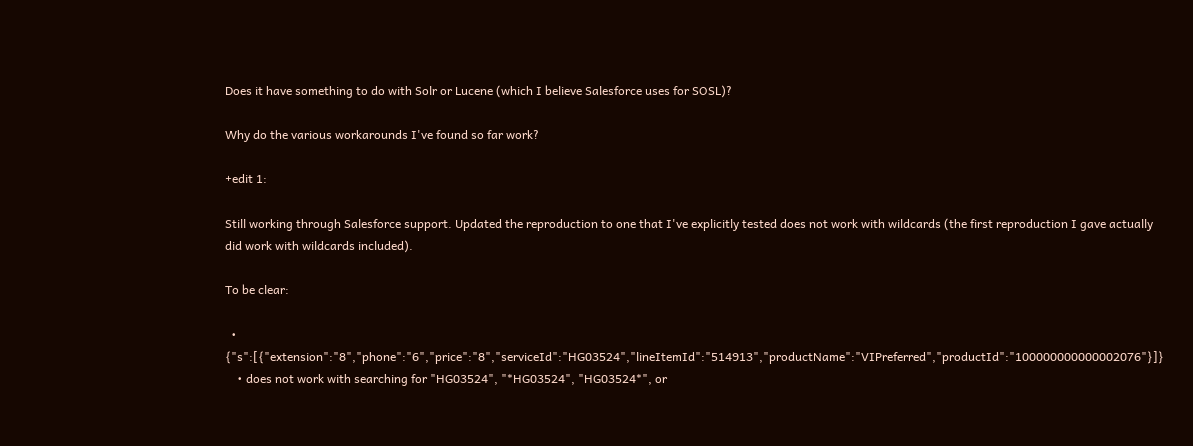Does it have something to do with Solr or Lucene (which I believe Salesforce uses for SOSL)?

Why do the various workarounds I've found so far work?

+edit 1:

Still working through Salesforce support. Updated the reproduction to one that I've explicitly tested does not work with wildcards (the first reproduction I gave actually did work with wildcards included).

To be clear:

  • {"s":[{"extension":"8","phone":"6","price":"8","serviceId":"HG03524","lineItemId":"514913","productName":"VIPreferred","productId":"100000000000002076"}]}
    • does not work with searching for "HG03524", "*HG03524", "HG03524*", or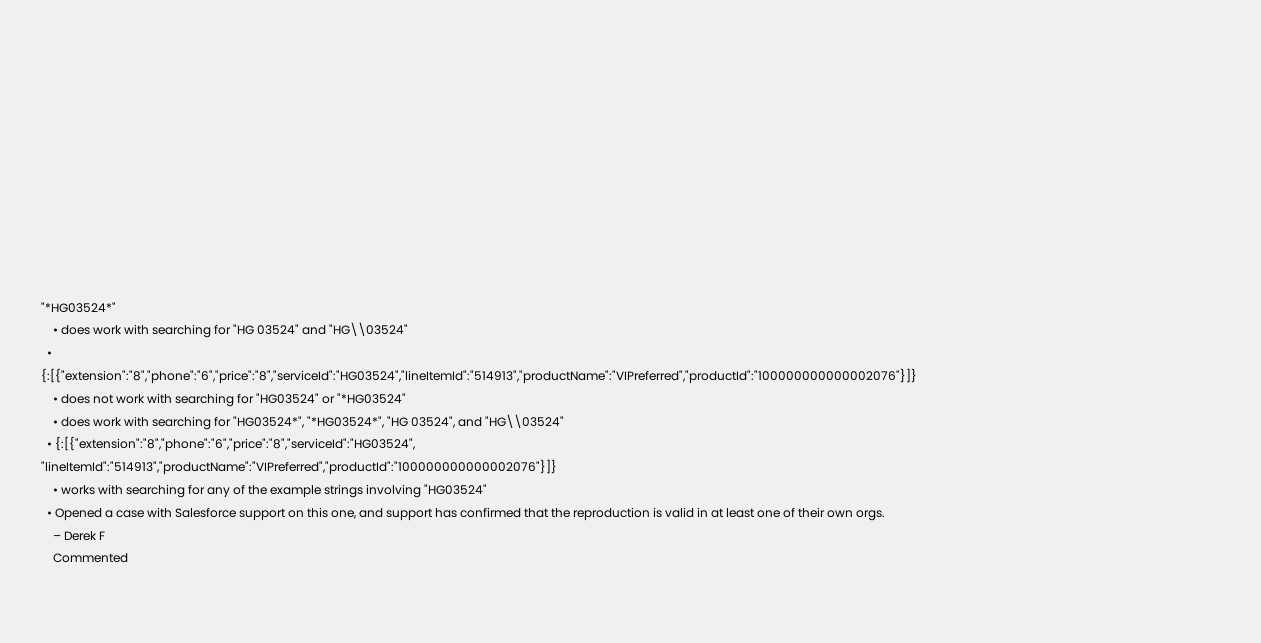"*HG03524*"
    • does work with searching for "HG 03524" and "HG\\03524"
  • {:[{"extension":"8","phone":"6","price":"8","serviceId":"HG03524","lineItemId":"514913","productName":"VIPreferred","productId":"100000000000002076"}]}
    • does not work with searching for "HG03524" or "*HG03524"
    • does work with searching for "HG03524*", "*HG03524*", "HG 03524", and "HG\\03524"
  • {:[{"extension":"8","phone":"6","price":"8","serviceId":"HG03524", "lineItemId":"514913","productName":"VIPreferred","productId":"100000000000002076"}]}
    • works with searching for any of the example strings involving "HG03524"
  • Opened a case with Salesforce support on this one, and support has confirmed that the reproduction is valid in at least one of their own orgs.
    – Derek F
    Commented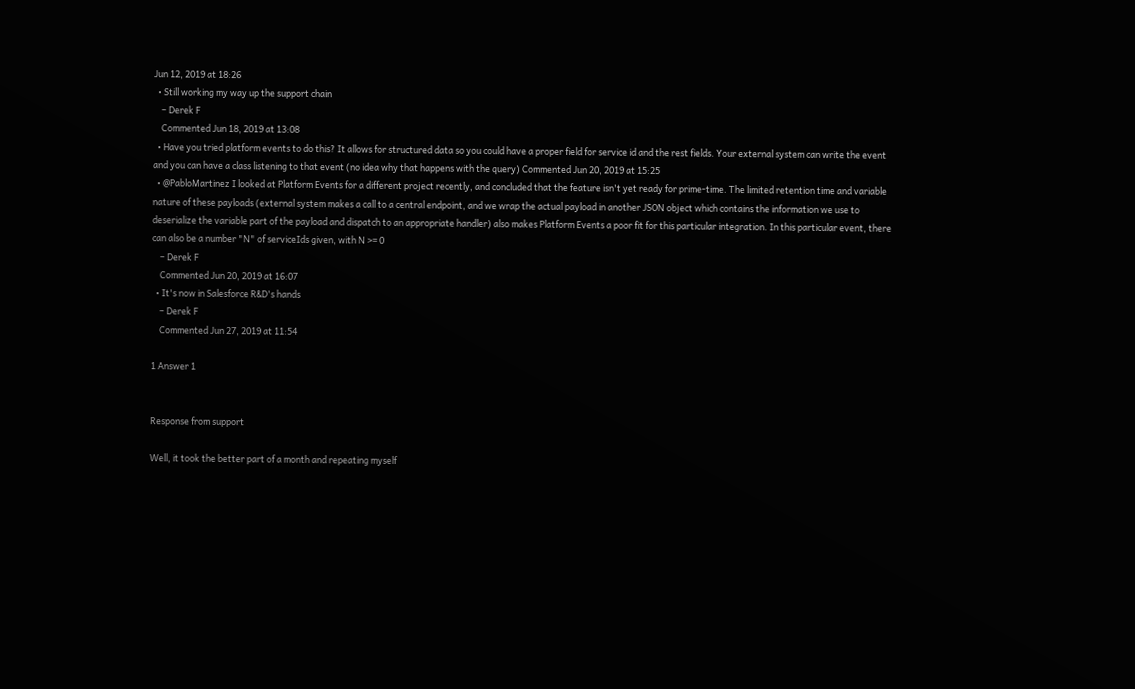Jun 12, 2019 at 18:26
  • Still working my way up the support chain
    – Derek F
    Commented Jun 18, 2019 at 13:08
  • Have you tried platform events to do this? It allows for structured data so you could have a proper field for service id and the rest fields. Your external system can write the event and you can have a class listening to that event (no idea why that happens with the query) Commented Jun 20, 2019 at 15:25
  • @PabloMartinez I looked at Platform Events for a different project recently, and concluded that the feature isn't yet ready for prime-time. The limited retention time and variable nature of these payloads (external system makes a call to a central endpoint, and we wrap the actual payload in another JSON object which contains the information we use to deserialize the variable part of the payload and dispatch to an appropriate handler) also makes Platform Events a poor fit for this particular integration. In this particular event, there can also be a number "N" of serviceIds given, with N >= 0
    – Derek F
    Commented Jun 20, 2019 at 16:07
  • It's now in Salesforce R&D's hands
    – Derek F
    Commented Jun 27, 2019 at 11:54

1 Answer 1


Response from support

Well, it took the better part of a month and repeating myself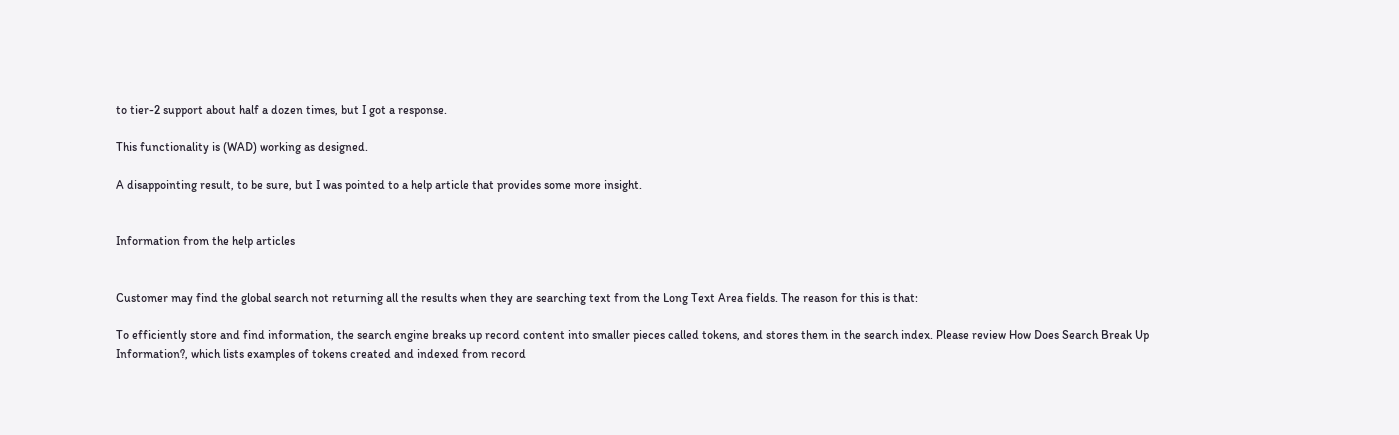to tier-2 support about half a dozen times, but I got a response.

This functionality is (WAD) working as designed.

A disappointing result, to be sure, but I was pointed to a help article that provides some more insight.


Information from the help articles


Customer may find the global search not returning all the results when they are searching text from the Long Text Area fields. The reason for this is that:

To efficiently store and find information, the search engine breaks up record content into smaller pieces called tokens, and stores them in the search index. Please review How Does Search Break Up Information?, which lists examples of tokens created and indexed from record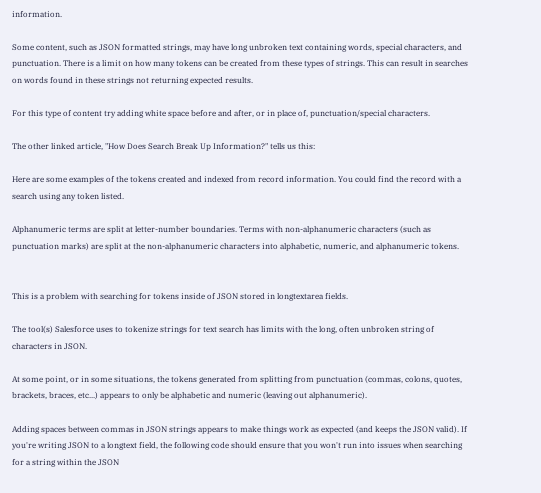information.

Some content, such as JSON formatted strings, may have long unbroken text containing words, special characters, and punctuation. There is a limit on how many tokens can be created from these types of strings. This can result in searches on words found in these strings not returning expected results.

For this type of content try adding white space before and after, or in place of, punctuation/special characters.

The other linked article, "How Does Search Break Up Information?" tells us this:

Here are some examples of the tokens created and indexed from record information. You could find the record with a search using any token listed.

Alphanumeric terms are split at letter-number boundaries. Terms with non-alphanumeric characters (such as punctuation marks) are split at the non-alphanumeric characters into alphabetic, numeric, and alphanumeric tokens.


This is a problem with searching for tokens inside of JSON stored in longtextarea fields.

The tool(s) Salesforce uses to tokenize strings for text search has limits with the long, often unbroken string of characters in JSON.

At some point, or in some situations, the tokens generated from splitting from punctuation (commas, colons, quotes, brackets, braces, etc...) appears to only be alphabetic and numeric (leaving out alphanumeric).

Adding spaces between commas in JSON strings appears to make things work as expected (and keeps the JSON valid). If you're writing JSON to a longtext field, the following code should ensure that you won't run into issues when searching for a string within the JSON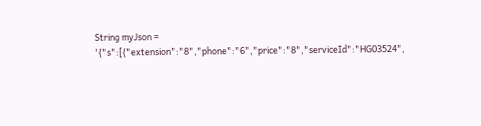String myJson = '{"s":[{"extension":"8","phone":"6","price":"8","serviceId":"HG03524",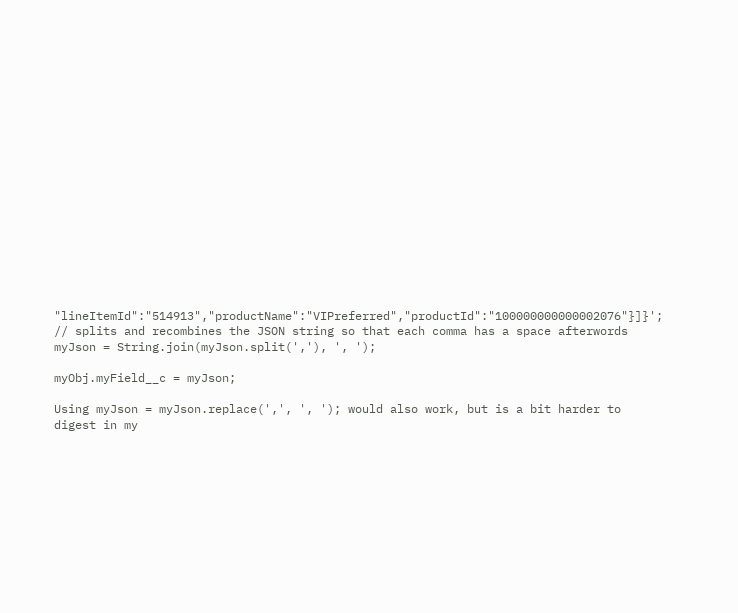"lineItemId":"514913","productName":"VIPreferred","productId":"100000000000002076"}]}';
// splits and recombines the JSON string so that each comma has a space afterwords
myJson = String.join(myJson.split(','), ', ');

myObj.myField__c = myJson;

Using myJson = myJson.replace(',', ', '); would also work, but is a bit harder to digest in my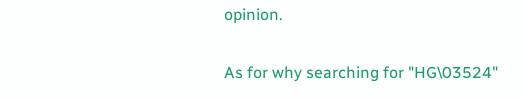opinion.

As for why searching for "HG\03524"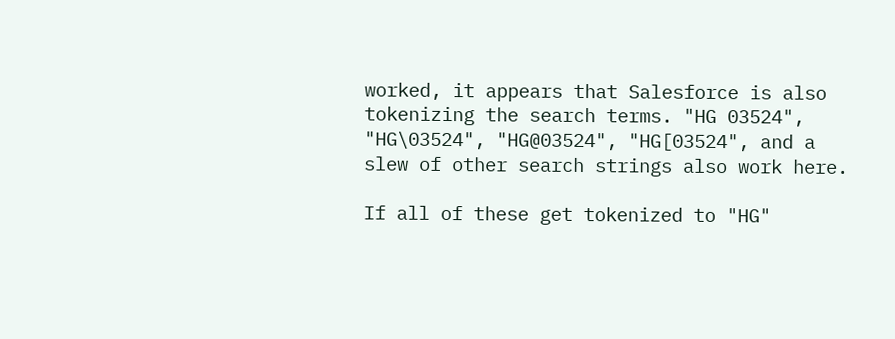worked, it appears that Salesforce is also tokenizing the search terms. "HG 03524", "HG\03524", "HG@03524", "HG[03524", and a slew of other search strings also work here.

If all of these get tokenized to "HG"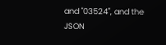and "03524", and the JSON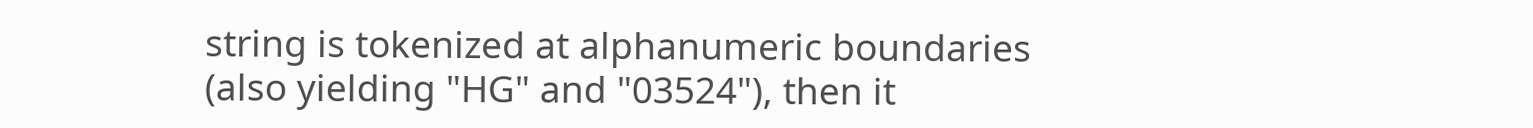string is tokenized at alphanumeric boundaries (also yielding "HG" and "03524"), then it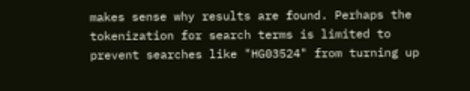makes sense why results are found. Perhaps the tokenization for search terms is limited to prevent searches like "HG03524" from turning up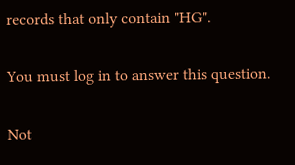records that only contain "HG".

You must log in to answer this question.

Not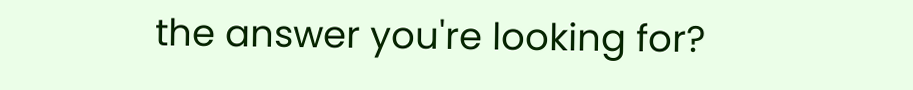the answer you're looking for?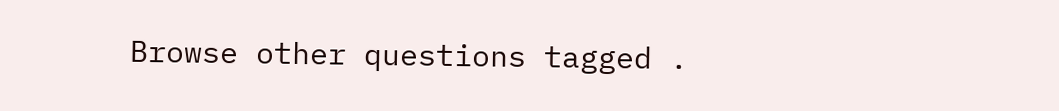Browse other questions tagged .